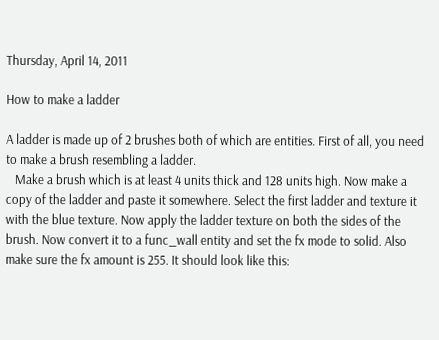Thursday, April 14, 2011

How to make a ladder

A ladder is made up of 2 brushes both of which are entities. First of all, you need to make a brush resembling a ladder.
   Make a brush which is at least 4 units thick and 128 units high. Now make a copy of the ladder and paste it somewhere. Select the first ladder and texture it with the blue texture. Now apply the ladder texture on both the sides of the brush. Now convert it to a func_wall entity and set the fx mode to solid. Also make sure the fx amount is 255. It should look like this: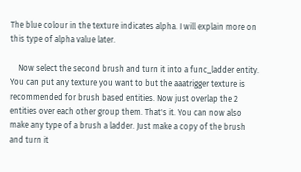The blue colour in the texture indicates alpha. I will explain more on this type of alpha value later.

    Now select the second brush and turn it into a func_ladder entity. You can put any texture you want to but the aaatrigger texture is recommended for brush based entities. Now just overlap the 2 entities over each other group them. That's it. You can now also make any type of a brush a ladder. Just make a copy of the brush and turn it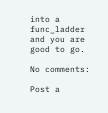into a func_ladder and you are good to go.

No comments:

Post a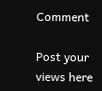Comment

Post your views here